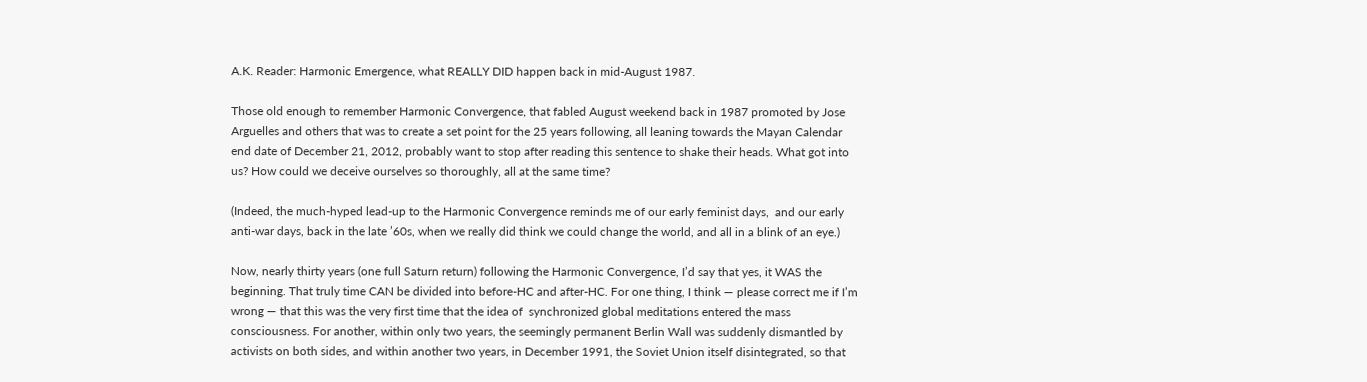A.K. Reader: Harmonic Emergence, what REALLY DID happen back in mid-August 1987.

Those old enough to remember Harmonic Convergence, that fabled August weekend back in 1987 promoted by Jose Arguelles and others that was to create a set point for the 25 years following, all leaning towards the Mayan Calendar end date of December 21, 2012, probably want to stop after reading this sentence to shake their heads. What got into us? How could we deceive ourselves so thoroughly, all at the same time?

(Indeed, the much-hyped lead-up to the Harmonic Convergence reminds me of our early feminist days,  and our early anti-war days, back in the late ’60s, when we really did think we could change the world, and all in a blink of an eye.)

Now, nearly thirty years (one full Saturn return) following the Harmonic Convergence, I’d say that yes, it WAS the beginning. That truly time CAN be divided into before-HC and after-HC. For one thing, I think — please correct me if I’m wrong — that this was the very first time that the idea of  synchronized global meditations entered the mass consciousness. For another, within only two years, the seemingly permanent Berlin Wall was suddenly dismantled by activists on both sides, and within another two years, in December 1991, the Soviet Union itself disintegrated, so that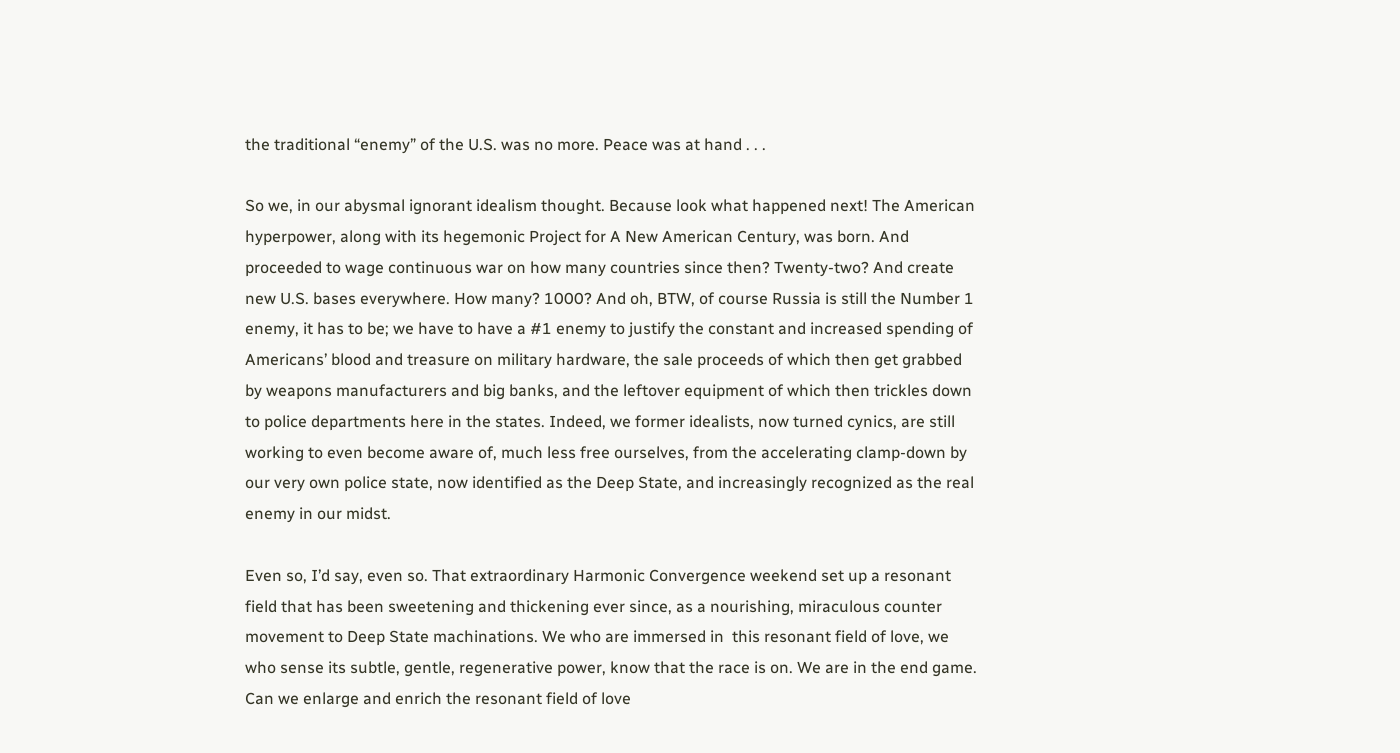the traditional “enemy” of the U.S. was no more. Peace was at hand . . .

So we, in our abysmal ignorant idealism thought. Because look what happened next! The American hyperpower, along with its hegemonic Project for A New American Century, was born. And proceeded to wage continuous war on how many countries since then? Twenty-two? And create new U.S. bases everywhere. How many? 1000? And oh, BTW, of course Russia is still the Number 1 enemy, it has to be; we have to have a #1 enemy to justify the constant and increased spending of Americans’ blood and treasure on military hardware, the sale proceeds of which then get grabbed by weapons manufacturers and big banks, and the leftover equipment of which then trickles down to police departments here in the states. Indeed, we former idealists, now turned cynics, are still working to even become aware of, much less free ourselves, from the accelerating clamp-down by our very own police state, now identified as the Deep State, and increasingly recognized as the real enemy in our midst.

Even so, I’d say, even so. That extraordinary Harmonic Convergence weekend set up a resonant field that has been sweetening and thickening ever since, as a nourishing, miraculous counter movement to Deep State machinations. We who are immersed in  this resonant field of love, we who sense its subtle, gentle, regenerative power, know that the race is on. We are in the end game. Can we enlarge and enrich the resonant field of love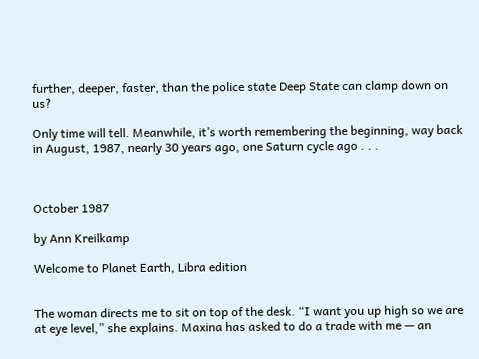further, deeper, faster, than the police state Deep State can clamp down on us?

Only time will tell. Meanwhile, it’s worth remembering the beginning, way back in August, 1987, nearly 30 years ago, one Saturn cycle ago . . .



October 1987

by Ann Kreilkamp

Welcome to Planet Earth, Libra edition


The woman directs me to sit on top of the desk. “I want you up high so we are at eye level,” she explains. Maxina has asked to do a trade with me — an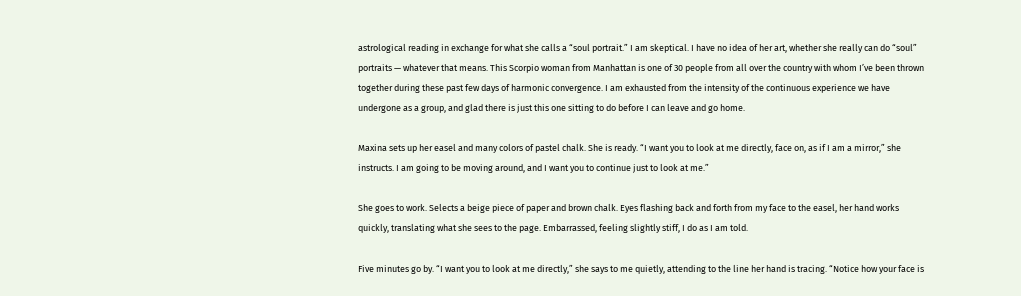astrological reading in exchange for what she calls a “soul portrait.” I am skeptical. I have no idea of her art, whether she really can do “soul” portraits — whatever that means. This Scorpio woman from Manhattan is one of 30 people from all over the country with whom I’ve been thrown together during these past few days of harmonic convergence. I am exhausted from the intensity of the continuous experience we have undergone as a group, and glad there is just this one sitting to do before I can leave and go home.

Maxina sets up her easel and many colors of pastel chalk. She is ready. “I want you to look at me directly, face on, as if I am a mirror,” she instructs. I am going to be moving around, and I want you to continue just to look at me.”

She goes to work. Selects a beige piece of paper and brown chalk. Eyes flashing back and forth from my face to the easel, her hand works quickly, translating what she sees to the page. Embarrassed, feeling slightly stiff, I do as I am told.

Five minutes go by. “I want you to look at me directly,” she says to me quietly, attending to the line her hand is tracing. “Notice how your face is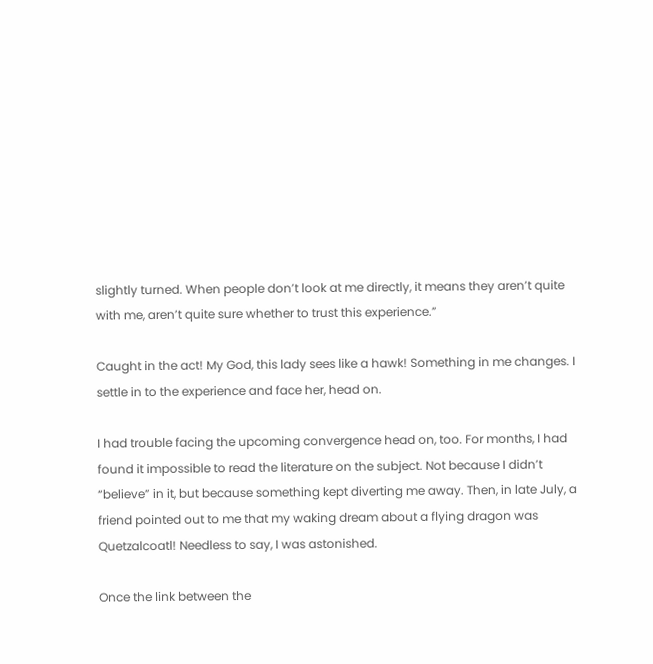slightly turned. When people don’t look at me directly, it means they aren’t quite with me, aren’t quite sure whether to trust this experience.”

Caught in the act! My God, this lady sees like a hawk! Something in me changes. I settle in to the experience and face her, head on.

I had trouble facing the upcoming convergence head on, too. For months, I had found it impossible to read the literature on the subject. Not because I didn’t “believe” in it, but because something kept diverting me away. Then, in late July, a friend pointed out to me that my waking dream about a flying dragon was Quetzalcoatl! Needless to say, I was astonished.

Once the link between the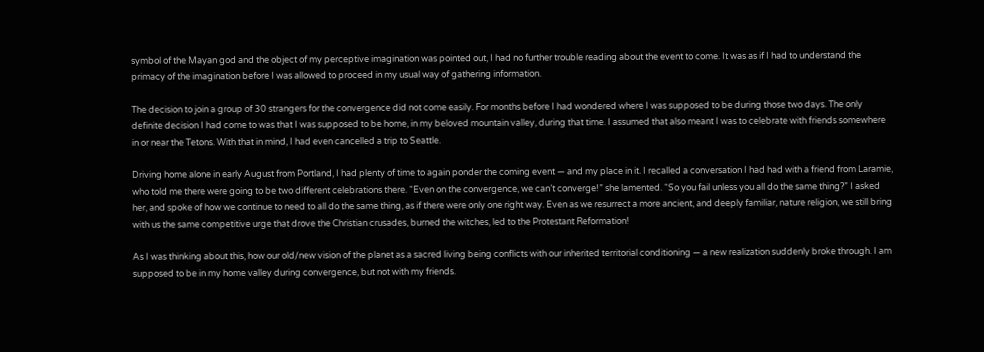symbol of the Mayan god and the object of my perceptive imagination was pointed out, I had no further trouble reading about the event to come. It was as if I had to understand the primacy of the imagination before I was allowed to proceed in my usual way of gathering information.

The decision to join a group of 30 strangers for the convergence did not come easily. For months before I had wondered where I was supposed to be during those two days. The only definite decision I had come to was that I was supposed to be home, in my beloved mountain valley, during that time. I assumed that also meant I was to celebrate with friends somewhere in or near the Tetons. With that in mind, I had even cancelled a trip to Seattle.

Driving home alone in early August from Portland, I had plenty of time to again ponder the coming event — and my place in it. I recalled a conversation I had had with a friend from Laramie, who told me there were going to be two different celebrations there. “Even on the convergence, we can’t converge!” she lamented. “So you fail unless you all do the same thing?” I asked her, and spoke of how we continue to need to all do the same thing, as if there were only one right way. Even as we resurrect a more ancient, and deeply familiar, nature religion, we still bring with us the same competitive urge that drove the Christian crusades, burned the witches, led to the Protestant Reformation!

As I was thinking about this, how our old/new vision of the planet as a sacred living being conflicts with our inherited territorial conditioning — a new realization suddenly broke through. I am supposed to be in my home valley during convergence, but not with my friends.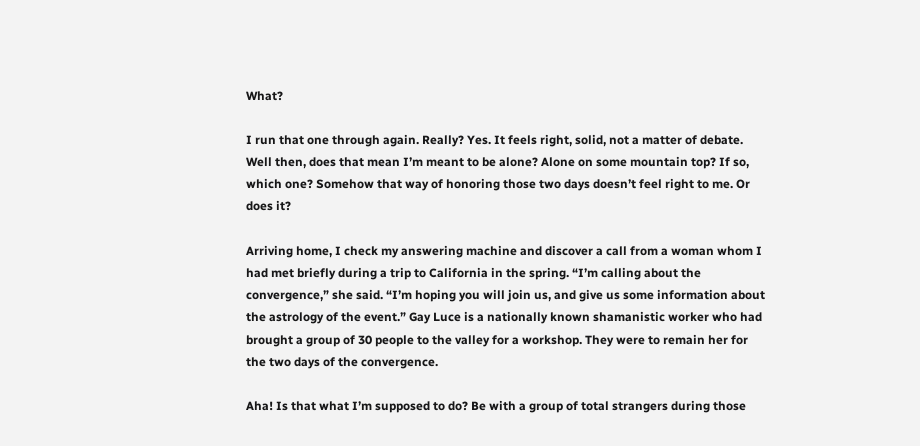What?

I run that one through again. Really? Yes. It feels right, solid, not a matter of debate. Well then, does that mean I’m meant to be alone? Alone on some mountain top? If so, which one? Somehow that way of honoring those two days doesn’t feel right to me. Or does it?

Arriving home, I check my answering machine and discover a call from a woman whom I had met briefly during a trip to California in the spring. “I’m calling about the convergence,” she said. “I’m hoping you will join us, and give us some information about the astrology of the event.” Gay Luce is a nationally known shamanistic worker who had brought a group of 30 people to the valley for a workshop. They were to remain her for the two days of the convergence.

Aha! Is that what I’m supposed to do? Be with a group of total strangers during those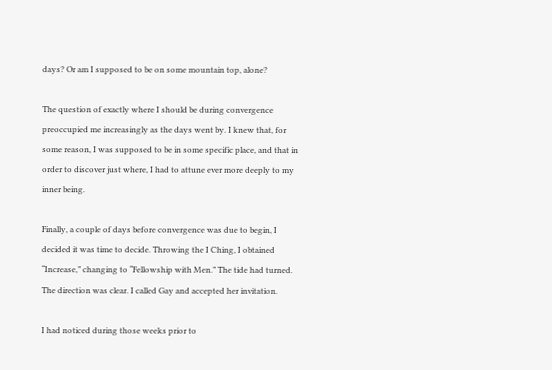days? Or am I supposed to be on some mountain top, alone?

The question of exactly where I should be during convergence preoccupied me increasingly as the days went by. I knew that, for some reason, I was supposed to be in some specific place, and that in order to discover just where, I had to attune ever more deeply to my inner being.

Finally, a couple of days before convergence was due to begin, I decided it was time to decide. Throwing the I Ching, I obtained “Increase,” changing to “Fellowship with Men.” The tide had turned. The direction was clear. I called Gay and accepted her invitation.

I had noticed during those weeks prior to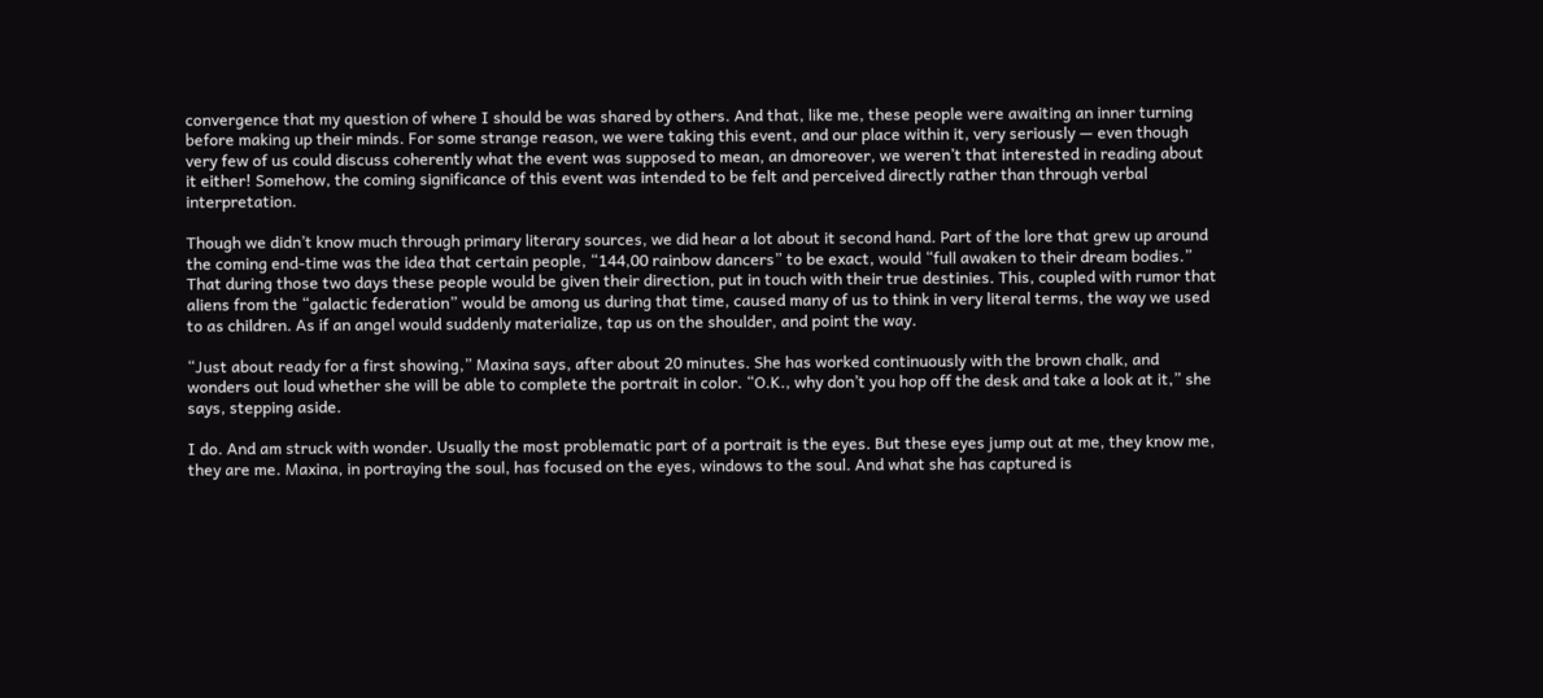convergence that my question of where I should be was shared by others. And that, like me, these people were awaiting an inner turning before making up their minds. For some strange reason, we were taking this event, and our place within it, very seriously — even though very few of us could discuss coherently what the event was supposed to mean, an dmoreover, we weren’t that interested in reading about it either! Somehow, the coming significance of this event was intended to be felt and perceived directly rather than through verbal interpretation.

Though we didn’t know much through primary literary sources, we did hear a lot about it second hand. Part of the lore that grew up around the coming end-time was the idea that certain people, “144,00 rainbow dancers” to be exact, would “full awaken to their dream bodies.” That during those two days these people would be given their direction, put in touch with their true destinies. This, coupled with rumor that aliens from the “galactic federation” would be among us during that time, caused many of us to think in very literal terms, the way we used to as children. As if an angel would suddenly materialize, tap us on the shoulder, and point the way.

“Just about ready for a first showing,” Maxina says, after about 20 minutes. She has worked continuously with the brown chalk, and wonders out loud whether she will be able to complete the portrait in color. “O.K., why don’t you hop off the desk and take a look at it,” she says, stepping aside.

I do. And am struck with wonder. Usually the most problematic part of a portrait is the eyes. But these eyes jump out at me, they know me, they are me. Maxina, in portraying the soul, has focused on the eyes, windows to the soul. And what she has captured is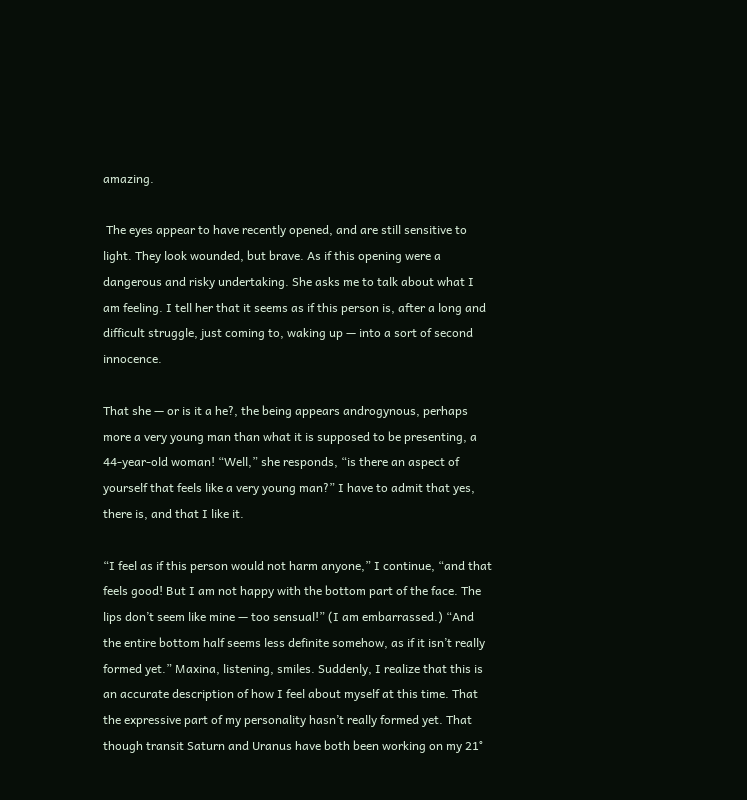amazing.

 The eyes appear to have recently opened, and are still sensitive to light. They look wounded, but brave. As if this opening were a dangerous and risky undertaking. She asks me to talk about what I am feeling. I tell her that it seems as if this person is, after a long and difficult struggle, just coming to, waking up — into a sort of second innocence.

That she — or is it a he?, the being appears androgynous, perhaps more a very young man than what it is supposed to be presenting, a 44-year-old woman! “Well,” she responds, “is there an aspect of yourself that feels like a very young man?” I have to admit that yes, there is, and that I like it.

“I feel as if this person would not harm anyone,” I continue, “and that feels good! But I am not happy with the bottom part of the face. The lips don’t seem like mine — too sensual!” (I am embarrassed.) “And the entire bottom half seems less definite somehow, as if it isn’t really formed yet.” Maxina, listening, smiles. Suddenly, I realize that this is an accurate description of how I feel about myself at this time. That the expressive part of my personality hasn’t really formed yet. That though transit Saturn and Uranus have both been working on my 21°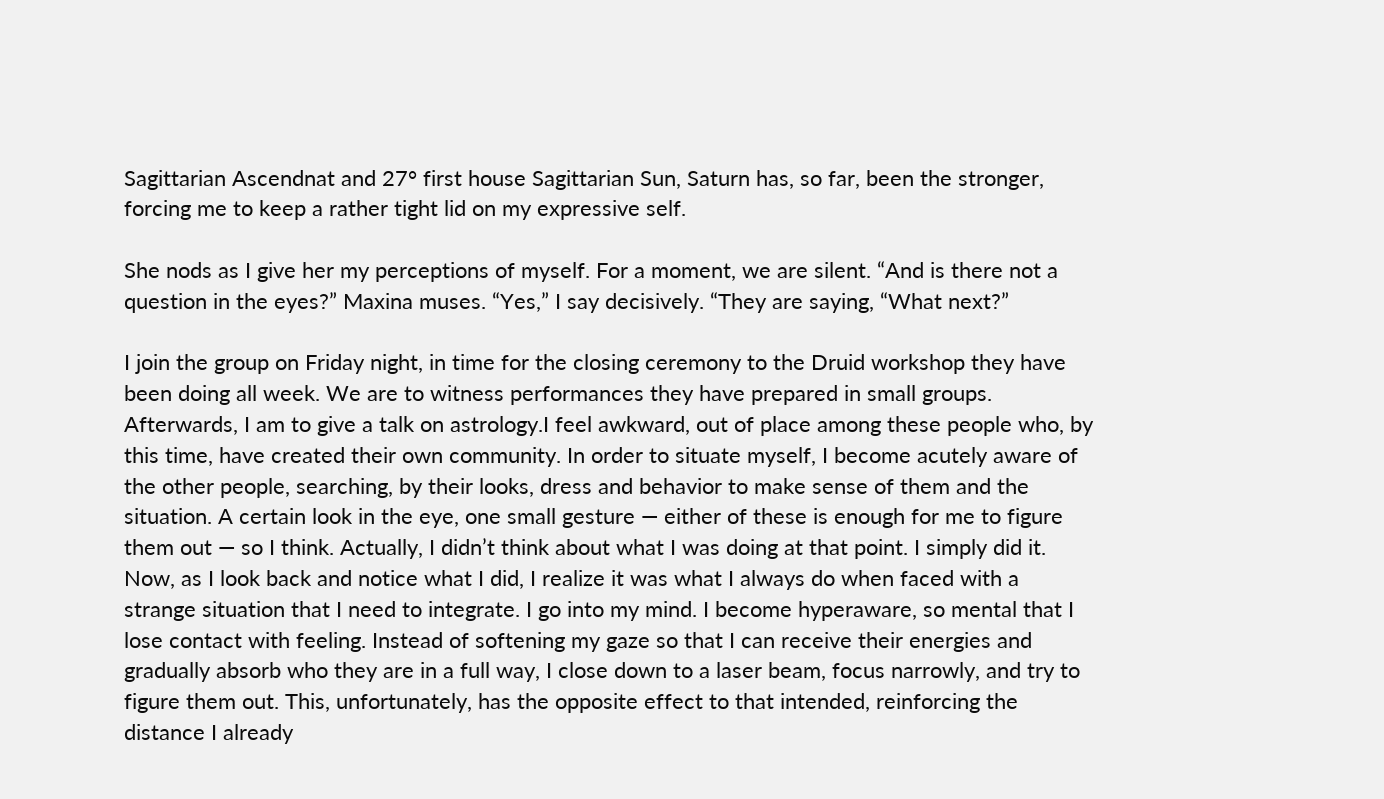Sagittarian Ascendnat and 27° first house Sagittarian Sun, Saturn has, so far, been the stronger, forcing me to keep a rather tight lid on my expressive self.

She nods as I give her my perceptions of myself. For a moment, we are silent. “And is there not a question in the eyes?” Maxina muses. “Yes,” I say decisively. “They are saying, “What next?”

I join the group on Friday night, in time for the closing ceremony to the Druid workshop they have been doing all week. We are to witness performances they have prepared in small groups. Afterwards, I am to give a talk on astrology.I feel awkward, out of place among these people who, by this time, have created their own community. In order to situate myself, I become acutely aware of the other people, searching, by their looks, dress and behavior to make sense of them and the situation. A certain look in the eye, one small gesture — either of these is enough for me to figure them out — so I think. Actually, I didn’t think about what I was doing at that point. I simply did it. Now, as I look back and notice what I did, I realize it was what I always do when faced with a strange situation that I need to integrate. I go into my mind. I become hyperaware, so mental that I lose contact with feeling. Instead of softening my gaze so that I can receive their energies and gradually absorb who they are in a full way, I close down to a laser beam, focus narrowly, and try to figure them out. This, unfortunately, has the opposite effect to that intended, reinforcing the distance I already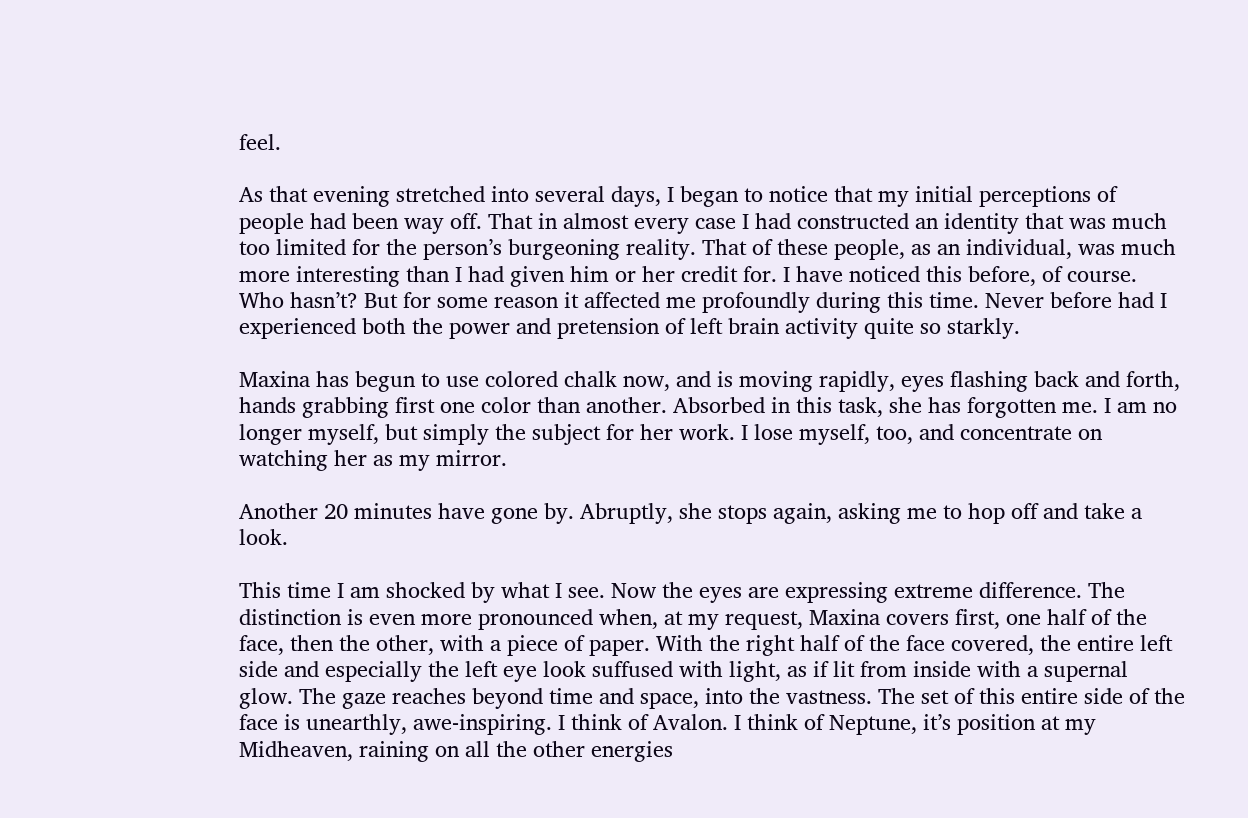feel.

As that evening stretched into several days, I began to notice that my initial perceptions of people had been way off. That in almost every case I had constructed an identity that was much too limited for the person’s burgeoning reality. That of these people, as an individual, was much more interesting than I had given him or her credit for. I have noticed this before, of course. Who hasn’t? But for some reason it affected me profoundly during this time. Never before had I experienced both the power and pretension of left brain activity quite so starkly.

Maxina has begun to use colored chalk now, and is moving rapidly, eyes flashing back and forth, hands grabbing first one color than another. Absorbed in this task, she has forgotten me. I am no longer myself, but simply the subject for her work. I lose myself, too, and concentrate on watching her as my mirror.

Another 20 minutes have gone by. Abruptly, she stops again, asking me to hop off and take a look.

This time I am shocked by what I see. Now the eyes are expressing extreme difference. The distinction is even more pronounced when, at my request, Maxina covers first, one half of the face, then the other, with a piece of paper. With the right half of the face covered, the entire left side and especially the left eye look suffused with light, as if lit from inside with a supernal glow. The gaze reaches beyond time and space, into the vastness. The set of this entire side of the face is unearthly, awe-inspiring. I think of Avalon. I think of Neptune, it’s position at my Midheaven, raining on all the other energies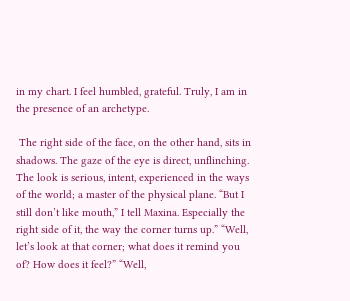in my chart. I feel humbled, grateful. Truly, I am in the presence of an archetype.

 The right side of the face, on the other hand, sits in shadows. The gaze of the eye is direct, unflinching. The look is serious, intent, experienced in the ways of the world; a master of the physical plane. “But I still don’t like mouth,” I tell Maxina. Especially the right side of it, the way the corner turns up.” “Well, let’s look at that corner; what does it remind you of? How does it feel?” “Well,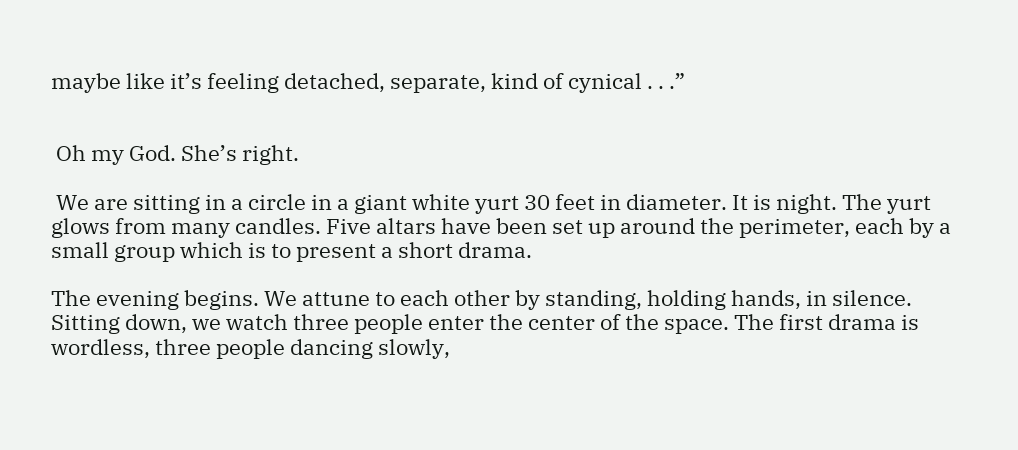maybe like it’s feeling detached, separate, kind of cynical . . .”


 Oh my God. She’s right.

 We are sitting in a circle in a giant white yurt 30 feet in diameter. It is night. The yurt glows from many candles. Five altars have been set up around the perimeter, each by a small group which is to present a short drama.

The evening begins. We attune to each other by standing, holding hands, in silence. Sitting down, we watch three people enter the center of the space. The first drama is wordless, three people dancing slowly,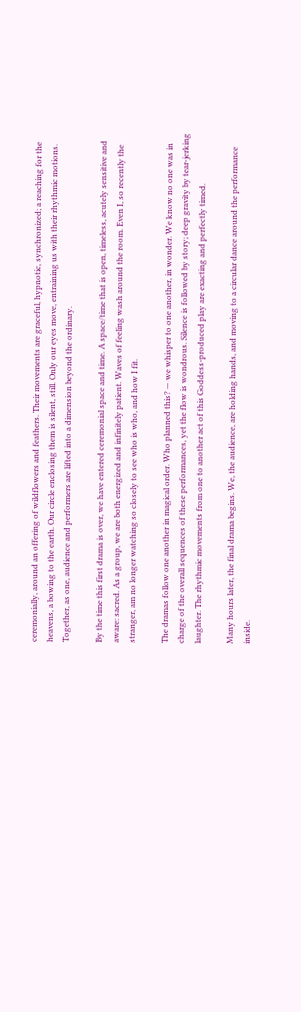ceremonially, around an offering of wildflowers and feathers. Their movements are graceful, hypnotic, synchronized; a reaching for the heavens, a bowing to the earth. Our circle enclosing them is silent, still. Only our eyes move, entraining us with their rhythmic motions. Together, as one, audience and performers are lifted into a dimension beyond the ordinary.

By the time this first drama is over, we have entered ceremonial space and time. A space/time that is open, timeless, acutely sensitive and aware: sacred. As a group, we are both energized and infinitely patient. Waves of feeling wash around the room. Even I, so recently the stranger, am no longer watching so closely to see who is who, and how I fit.

The dramas follow one another in magical order. Who planned this? — we whisper to one another, in wonder. We know no one was in charge of the overall sequences of these performances, yet the flow is wondrous. Silence is followed by story; deep gravity by tear-jerking laughter. The rhythmic movements from one to another act of this Goddess-produced play are exacting and perfectly timed.

Many hours later, the final drama begins. We, the audience, are holding hands, and moving to a circular dance around the performance inside.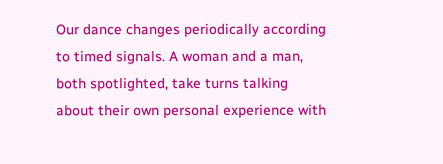Our dance changes periodically according to timed signals. A woman and a man, both spotlighted, take turns talking about their own personal experience with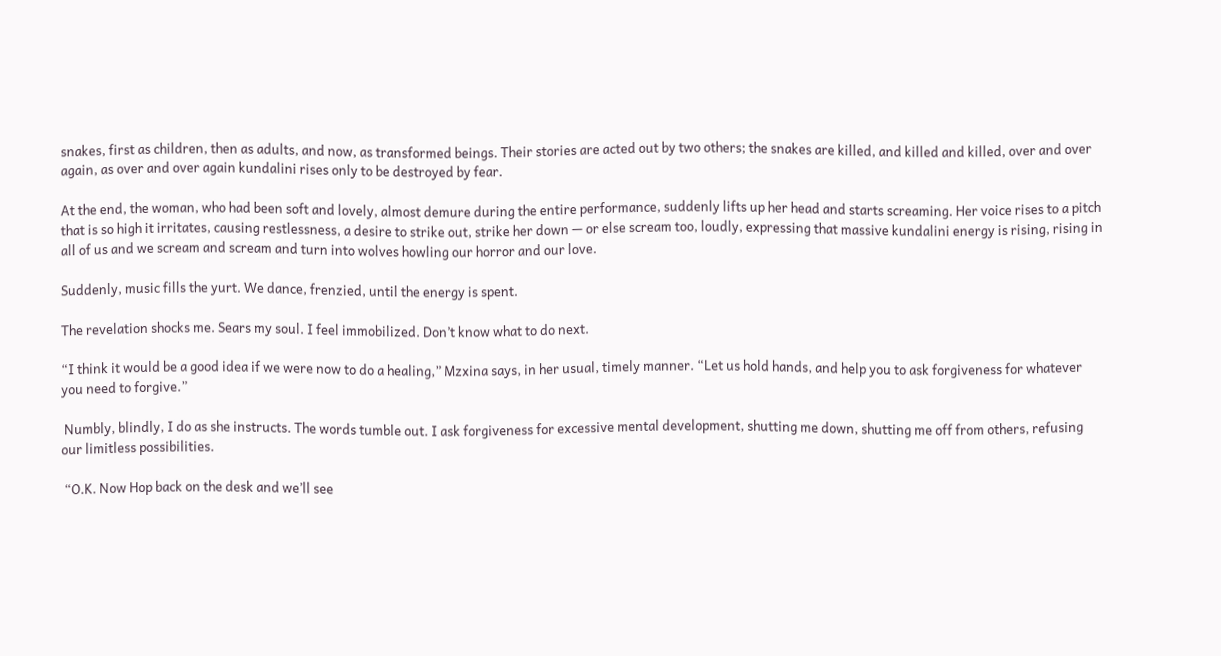snakes, first as children, then as adults, and now, as transformed beings. Their stories are acted out by two others; the snakes are killed, and killed and killed, over and over again, as over and over again kundalini rises only to be destroyed by fear.

At the end, the woman, who had been soft and lovely, almost demure during the entire performance, suddenly lifts up her head and starts screaming. Her voice rises to a pitch that is so high it irritates, causing restlessness, a desire to strike out, strike her down — or else scream too, loudly, expressing that massive kundalini energy is rising, rising in all of us and we scream and scream and turn into wolves howling our horror and our love.

Suddenly, music fills the yurt. We dance, frenzied, until the energy is spent.

The revelation shocks me. Sears my soul. I feel immobilized. Don’t know what to do next.

“I think it would be a good idea if we were now to do a healing,” Mzxina says, in her usual, timely manner. “Let us hold hands, and help you to ask forgiveness for whatever you need to forgive.”

 Numbly, blindly, I do as she instructs. The words tumble out. I ask forgiveness for excessive mental development, shutting me down, shutting me off from others, refusing our limitless possibilities.

 “O.K. Now Hop back on the desk and we’ll see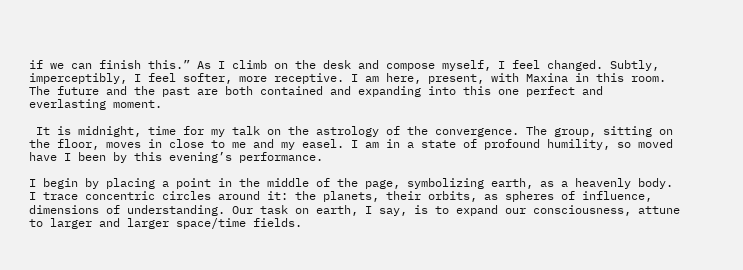if we can finish this.” As I climb on the desk and compose myself, I feel changed. Subtly, imperceptibly, I feel softer, more receptive. I am here, present, with Maxina in this room. The future and the past are both contained and expanding into this one perfect and everlasting moment.

 It is midnight, time for my talk on the astrology of the convergence. The group, sitting on the floor, moves in close to me and my easel. I am in a state of profound humility, so moved have I been by this evening’s performance.

I begin by placing a point in the middle of the page, symbolizing earth, as a heavenly body. I trace concentric circles around it: the planets, their orbits, as spheres of influence, dimensions of understanding. Our task on earth, I say, is to expand our consciousness, attune to larger and larger space/time fields.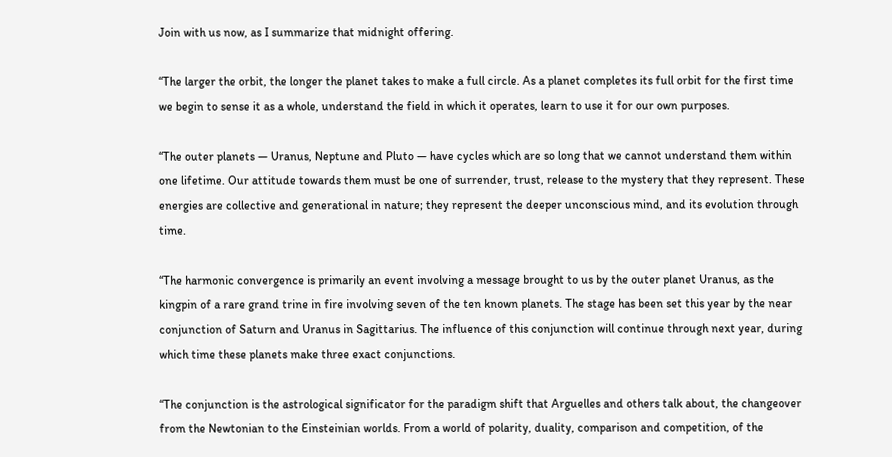Join with us now, as I summarize that midnight offering.

“The larger the orbit, the longer the planet takes to make a full circle. As a planet completes its full orbit for the first time we begin to sense it as a whole, understand the field in which it operates, learn to use it for our own purposes.

“The outer planets — Uranus, Neptune and Pluto — have cycles which are so long that we cannot understand them within one lifetime. Our attitude towards them must be one of surrender, trust, release to the mystery that they represent. These energies are collective and generational in nature; they represent the deeper unconscious mind, and its evolution through time.

“The harmonic convergence is primarily an event involving a message brought to us by the outer planet Uranus, as the kingpin of a rare grand trine in fire involving seven of the ten known planets. The stage has been set this year by the near conjunction of Saturn and Uranus in Sagittarius. The influence of this conjunction will continue through next year, during which time these planets make three exact conjunctions.

“The conjunction is the astrological significator for the paradigm shift that Arguelles and others talk about, the changeover from the Newtonian to the Einsteinian worlds. From a world of polarity, duality, comparison and competition, of the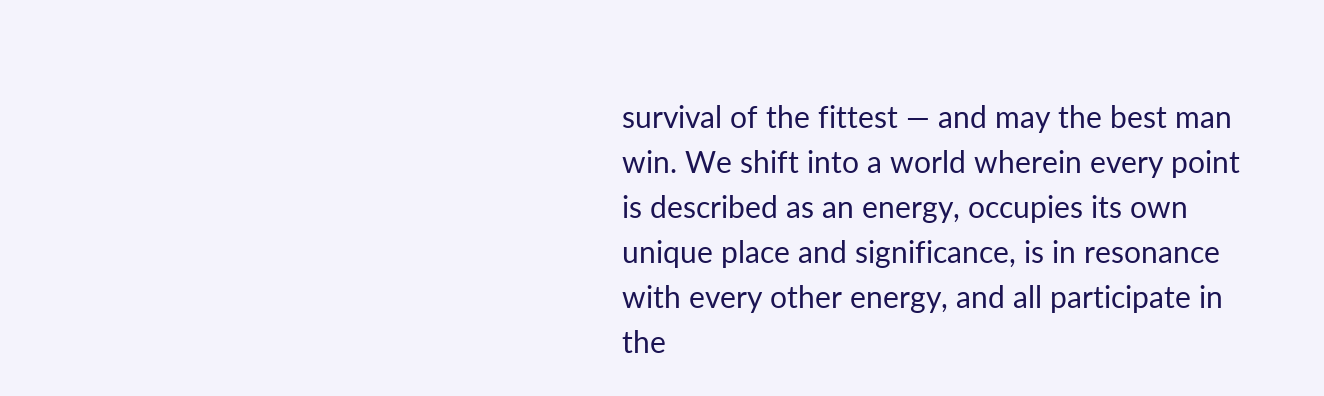survival of the fittest — and may the best man win. We shift into a world wherein every point is described as an energy, occupies its own unique place and significance, is in resonance with every other energy, and all participate in the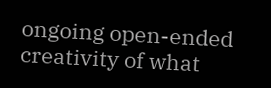ongoing open-ended creativity of what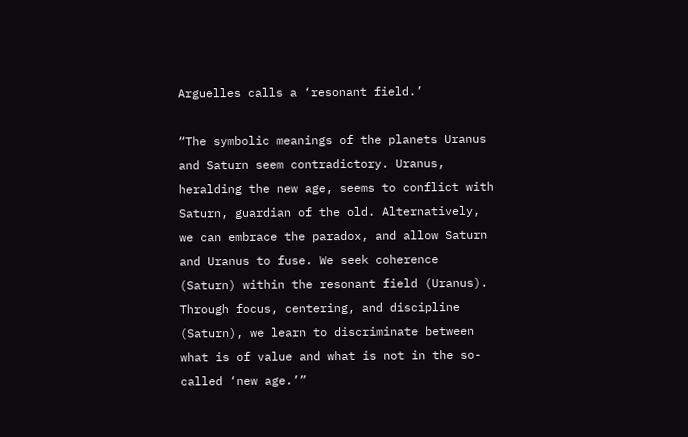Arguelles calls a ‘resonant field.’

“The symbolic meanings of the planets Uranus and Saturn seem contradictory. Uranus, heralding the new age, seems to conflict with Saturn, guardian of the old. Alternatively, we can embrace the paradox, and allow Saturn and Uranus to fuse. We seek coherence (Saturn) within the resonant field (Uranus). Through focus, centering, and discipline (Saturn), we learn to discriminate between what is of value and what is not in the so-called ‘new age.’”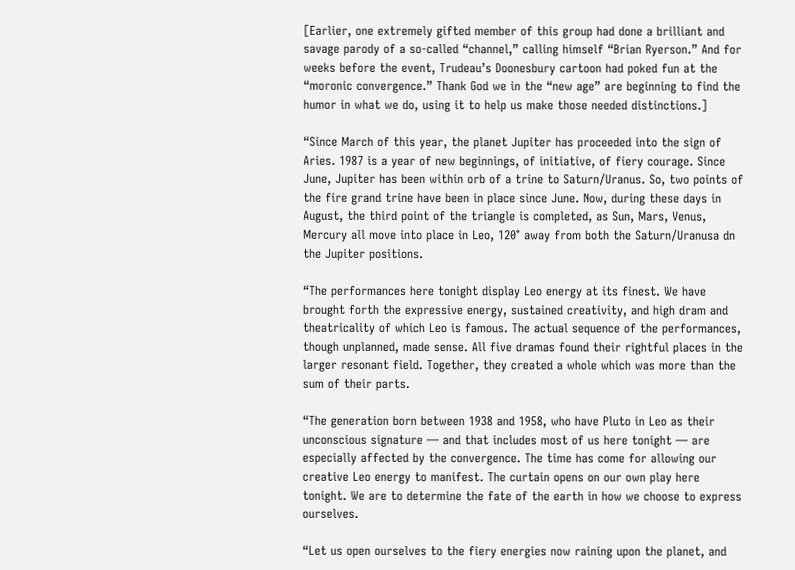[Earlier, one extremely gifted member of this group had done a brilliant and savage parody of a so-called “channel,” calling himself “Brian Ryerson.” And for weeks before the event, Trudeau’s Doonesbury cartoon had poked fun at the “moronic convergence.” Thank God we in the “new age” are beginning to find the humor in what we do, using it to help us make those needed distinctions.]

“Since March of this year, the planet Jupiter has proceeded into the sign of Aries. 1987 is a year of new beginnings, of initiative, of fiery courage. Since June, Jupiter has been within orb of a trine to Saturn/Uranus. So, two points of the fire grand trine have been in place since June. Now, during these days in August, the third point of the triangle is completed, as Sun, Mars, Venus, Mercury all move into place in Leo, 120° away from both the Saturn/Uranusa dn the Jupiter positions.

“The performances here tonight display Leo energy at its finest. We have brought forth the expressive energy, sustained creativity, and high dram and theatricality of which Leo is famous. The actual sequence of the performances, though unplanned, made sense. All five dramas found their rightful places in the larger resonant field. Together, they created a whole which was more than the sum of their parts.

“The generation born between 1938 and 1958, who have Pluto in Leo as their unconscious signature — and that includes most of us here tonight — are especially affected by the convergence. The time has come for allowing our creative Leo energy to manifest. The curtain opens on our own play here tonight. We are to determine the fate of the earth in how we choose to express ourselves.

“Let us open ourselves to the fiery energies now raining upon the planet, and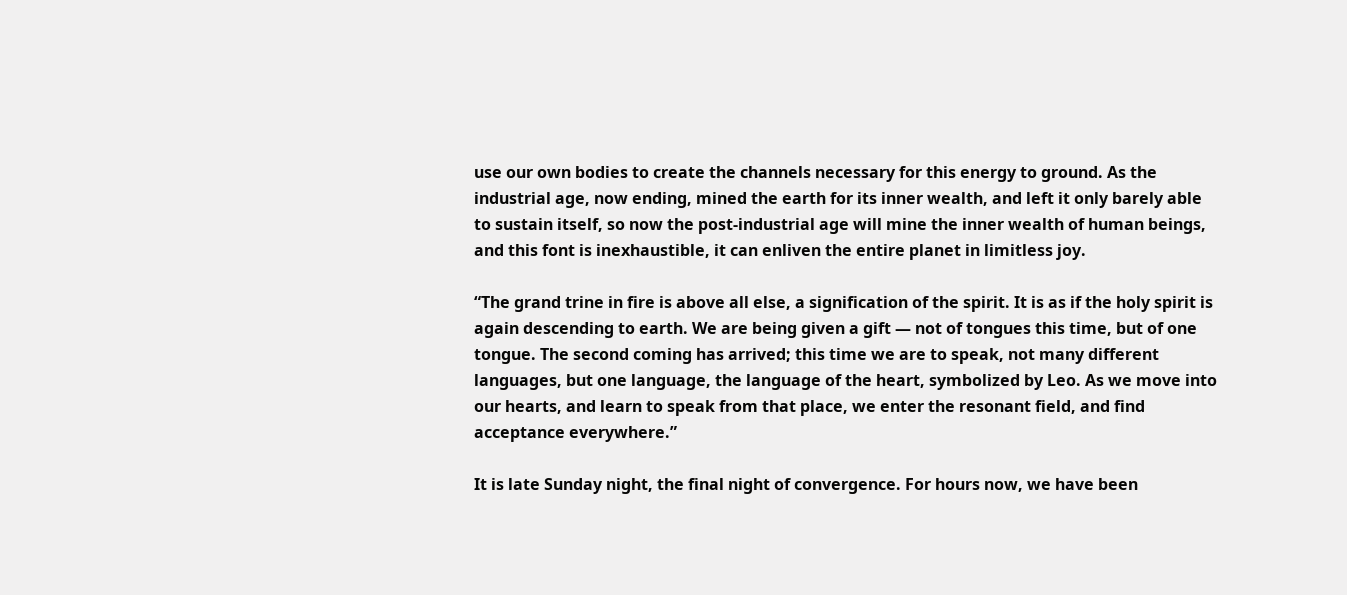use our own bodies to create the channels necessary for this energy to ground. As the industrial age, now ending, mined the earth for its inner wealth, and left it only barely able to sustain itself, so now the post-industrial age will mine the inner wealth of human beings, and this font is inexhaustible, it can enliven the entire planet in limitless joy.

“The grand trine in fire is above all else, a signification of the spirit. It is as if the holy spirit is again descending to earth. We are being given a gift — not of tongues this time, but of one tongue. The second coming has arrived; this time we are to speak, not many different languages, but one language, the language of the heart, symbolized by Leo. As we move into our hearts, and learn to speak from that place, we enter the resonant field, and find acceptance everywhere.”

It is late Sunday night, the final night of convergence. For hours now, we have been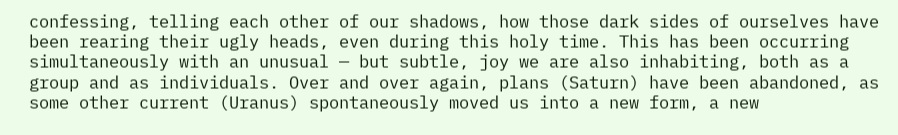confessing, telling each other of our shadows, how those dark sides of ourselves have been rearing their ugly heads, even during this holy time. This has been occurring simultaneously with an unusual — but subtle, joy we are also inhabiting, both as a group and as individuals. Over and over again, plans (Saturn) have been abandoned, as some other current (Uranus) spontaneously moved us into a new form, a new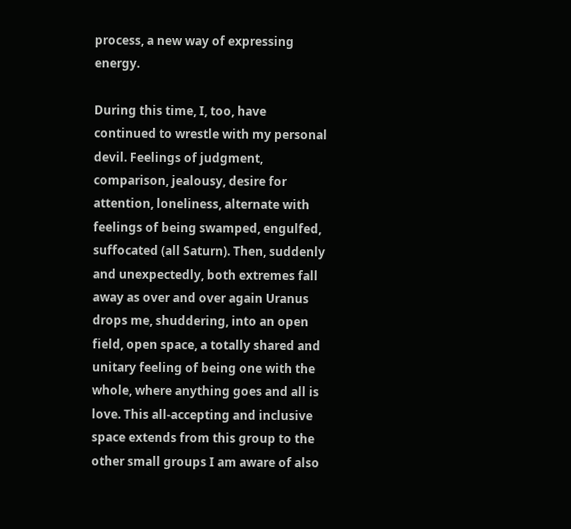process, a new way of expressing energy.

During this time, I, too, have continued to wrestle with my personal devil. Feelings of judgment, comparison, jealousy, desire for attention, loneliness, alternate with feelings of being swamped, engulfed, suffocated (all Saturn). Then, suddenly and unexpectedly, both extremes fall away as over and over again Uranus drops me, shuddering, into an open field, open space, a totally shared and unitary feeling of being one with the whole, where anything goes and all is love. This all-accepting and inclusive space extends from this group to the other small groups I am aware of also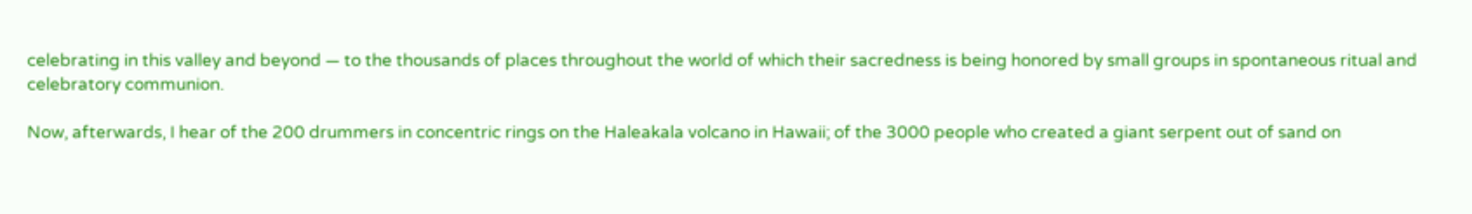celebrating in this valley and beyond — to the thousands of places throughout the world of which their sacredness is being honored by small groups in spontaneous ritual and celebratory communion.

Now, afterwards, I hear of the 200 drummers in concentric rings on the Haleakala volcano in Hawaii; of the 3000 people who created a giant serpent out of sand on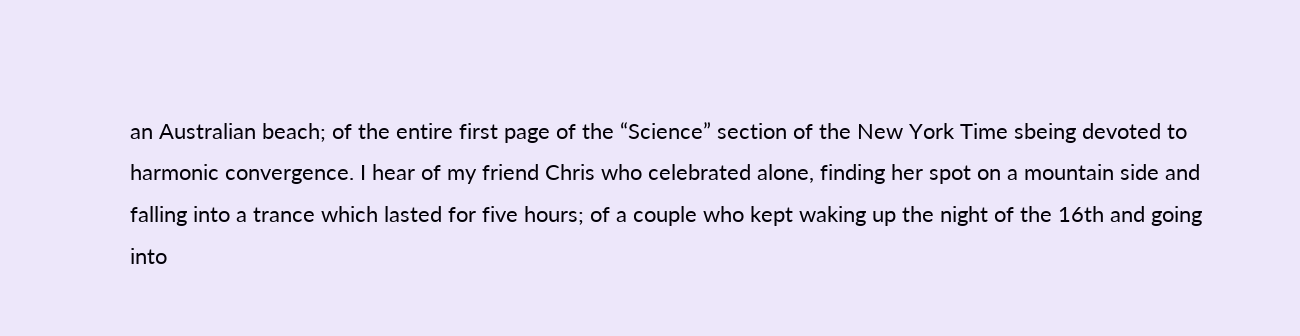an Australian beach; of the entire first page of the “Science” section of the New York Time sbeing devoted to harmonic convergence. I hear of my friend Chris who celebrated alone, finding her spot on a mountain side and falling into a trance which lasted for five hours; of a couple who kept waking up the night of the 16th and going into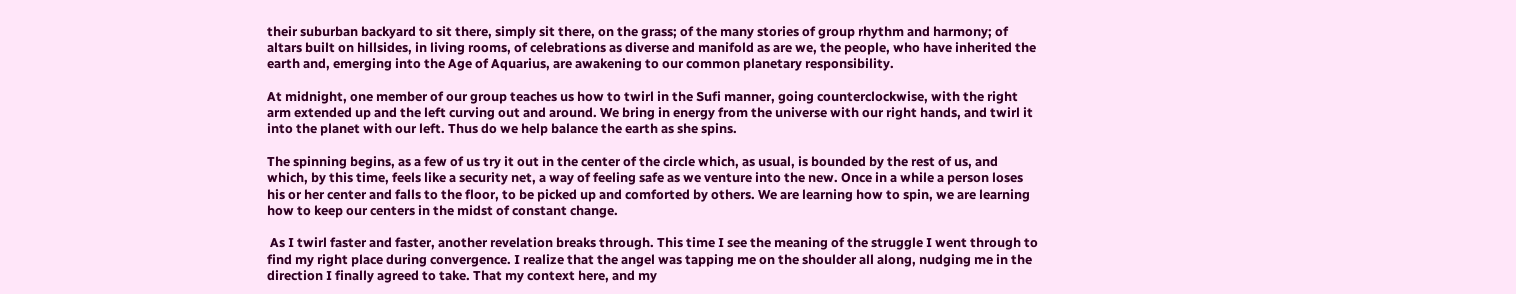their suburban backyard to sit there, simply sit there, on the grass; of the many stories of group rhythm and harmony; of altars built on hillsides, in living rooms, of celebrations as diverse and manifold as are we, the people, who have inherited the earth and, emerging into the Age of Aquarius, are awakening to our common planetary responsibility.

At midnight, one member of our group teaches us how to twirl in the Sufi manner, going counterclockwise, with the right arm extended up and the left curving out and around. We bring in energy from the universe with our right hands, and twirl it into the planet with our left. Thus do we help balance the earth as she spins.

The spinning begins, as a few of us try it out in the center of the circle which, as usual, is bounded by the rest of us, and which, by this time, feels like a security net, a way of feeling safe as we venture into the new. Once in a while a person loses his or her center and falls to the floor, to be picked up and comforted by others. We are learning how to spin, we are learning how to keep our centers in the midst of constant change.

 As I twirl faster and faster, another revelation breaks through. This time I see the meaning of the struggle I went through to find my right place during convergence. I realize that the angel was tapping me on the shoulder all along, nudging me in the direction I finally agreed to take. That my context here, and my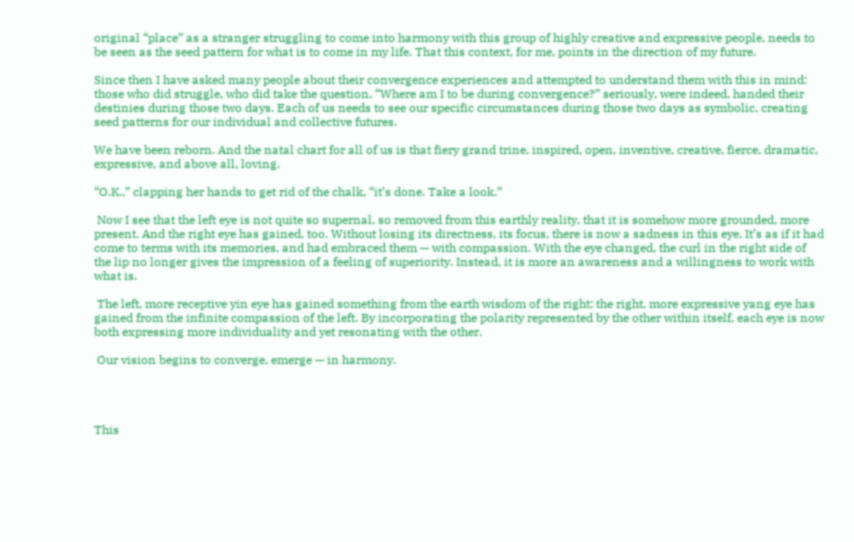original “place” as a stranger struggling to come into harmony with this group of highly creative and expressive people, needs to be seen as the seed pattern for what is to come in my life. That this context, for me, points in the direction of my future.

Since then I have asked many people about their convergence experiences and attempted to understand them with this in mind: those who did struggle, who did take the question, “Where am I to be during convergence?” seriously, were indeed, handed their destinies during those two days. Each of us needs to see our specific circumstances during those two days as symbolic, creating seed patterns for our individual and collective futures.

We have been reborn. And the natal chart for all of us is that fiery grand trine, inspired, open, inventive, creative, fierce, dramatic, expressive, and above all, loving.

“O.K.,” clapping her hands to get rid of the chalk, “it’s done. Take a look.”

 Now I see that the left eye is not quite so supernal, so removed from this earthly reality, that it is somehow more grounded, more present. And the right eye has gained, too. Without losing its directness, its focus, there is now a sadness in this eye. It’s as if it had come to terms with its memories, and had embraced them — with compassion. With the eye changed, the curl in the right side of the lip no longer gives the impression of a feeling of superiority. Instead, it is more an awareness and a willingness to work with what is.

 The left, more receptive yin eye has gained something from the earth wisdom of the right; the right, more expressive yang eye has gained from the infinite compassion of the left. By incorporating the polarity represented by the other within itself, each eye is now both expressing more individuality and yet resonating with the other.

 Our vision begins to converge, emerge — in harmony.




This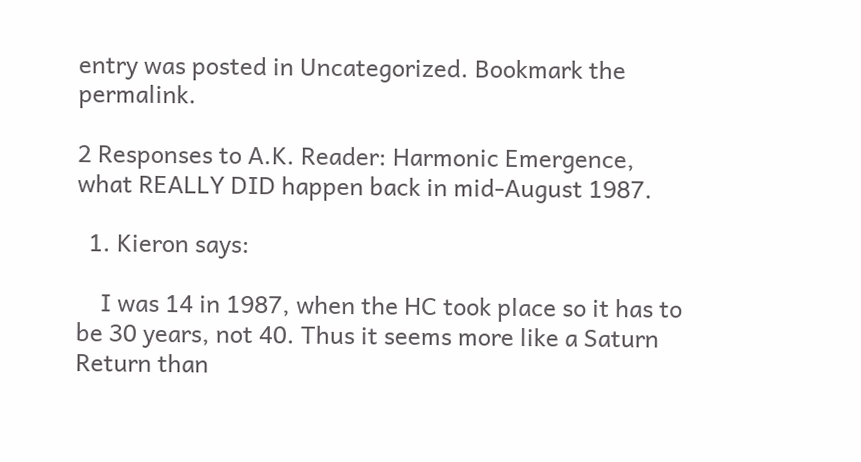entry was posted in Uncategorized. Bookmark the permalink.

2 Responses to A.K. Reader: Harmonic Emergence, what REALLY DID happen back in mid-August 1987.

  1. Kieron says:

    I was 14 in 1987, when the HC took place so it has to be 30 years, not 40. Thus it seems more like a Saturn Return than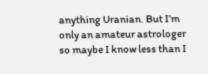anything Uranian. But I’m only an amateur astrologer so maybe I know less than I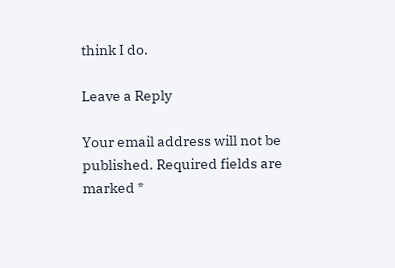think I do.

Leave a Reply

Your email address will not be published. Required fields are marked *